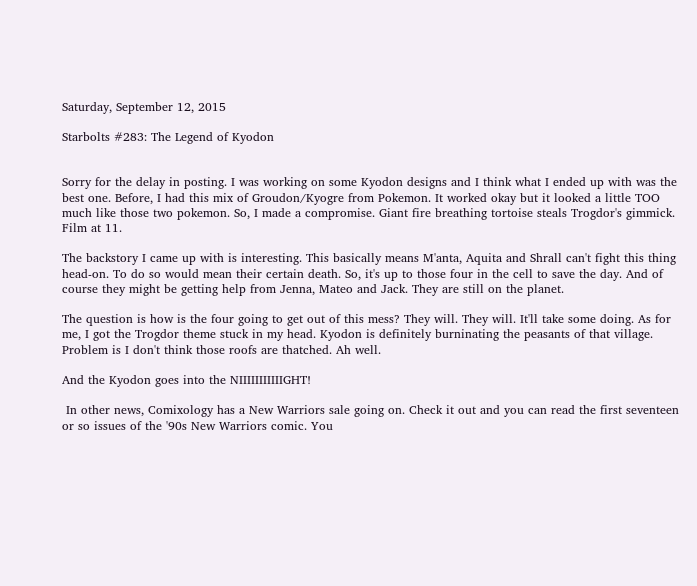Saturday, September 12, 2015

Starbolts #283: The Legend of Kyodon


Sorry for the delay in posting. I was working on some Kyodon designs and I think what I ended up with was the best one. Before, I had this mix of Groudon/Kyogre from Pokemon. It worked okay but it looked a little TOO much like those two pokemon. So, I made a compromise. Giant fire breathing tortoise steals Trogdor's gimmick. Film at 11.

The backstory I came up with is interesting. This basically means M'anta, Aquita and Shrall can't fight this thing head-on. To do so would mean their certain death. So, it's up to those four in the cell to save the day. And of course they might be getting help from Jenna, Mateo and Jack. They are still on the planet.

The question is how is the four going to get out of this mess? They will. They will. It'll take some doing. As for me, I got the Trogdor theme stuck in my head. Kyodon is definitely burninating the peasants of that village. Problem is I don't think those roofs are thatched. Ah well.

And the Kyodon goes into the NIIIIIIIIIIIGHT!

 In other news, Comixology has a New Warriors sale going on. Check it out and you can read the first seventeen or so issues of the '90s New Warriors comic. You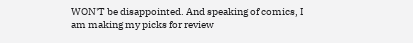WON'T be disappointed. And speaking of comics, I am making my picks for review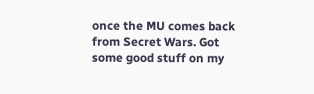once the MU comes back from Secret Wars. Got some good stuff on my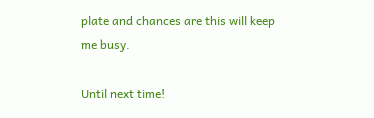plate and chances are this will keep me busy.

Until next time!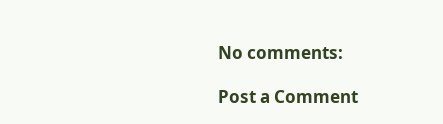No comments:

Post a Comment